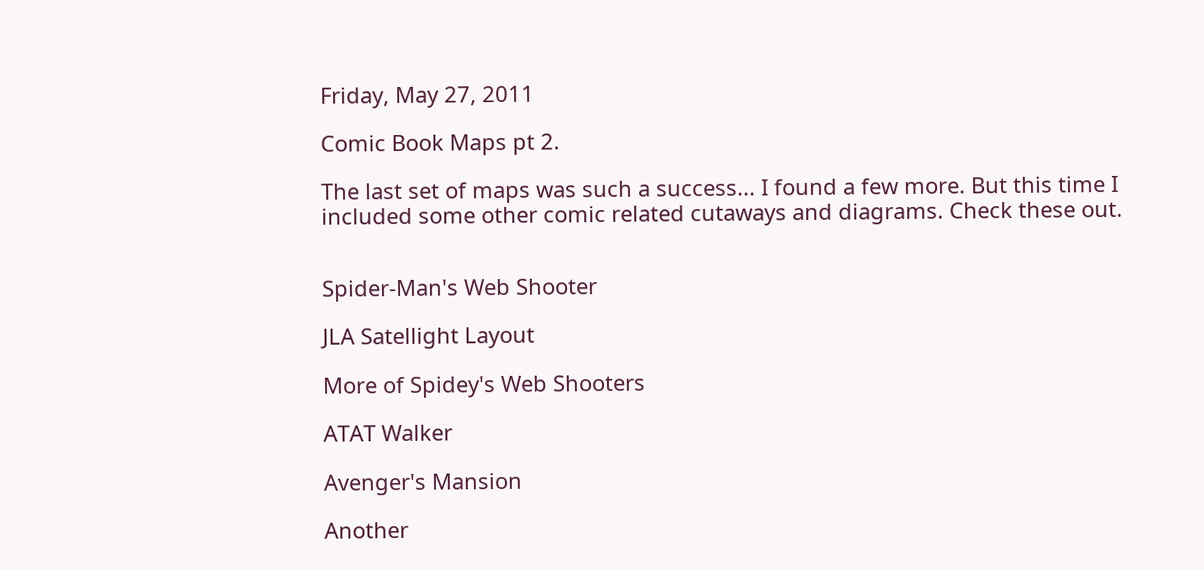Friday, May 27, 2011

Comic Book Maps pt 2.

The last set of maps was such a success... I found a few more. But this time I included some other comic related cutaways and diagrams. Check these out.


Spider-Man's Web Shooter

JLA Satellight Layout

More of Spidey's Web Shooters

ATAT Walker

Avenger's Mansion

Another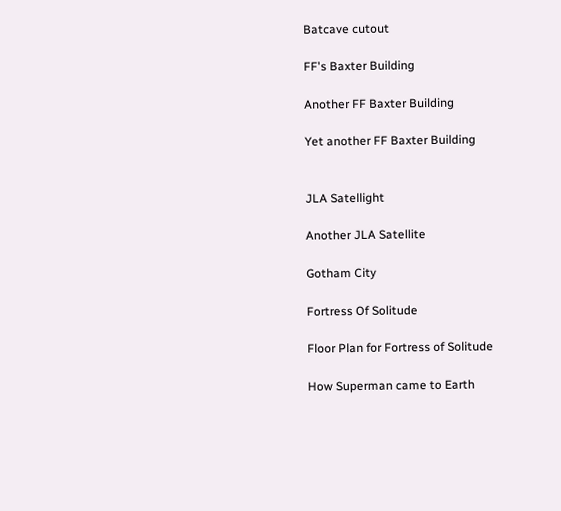Batcave cutout

FF's Baxter Building

Another FF Baxter Building

Yet another FF Baxter Building


JLA Satellight

Another JLA Satellite

Gotham City

Fortress Of Solitude

Floor Plan for Fortress of Solitude

How Superman came to Earth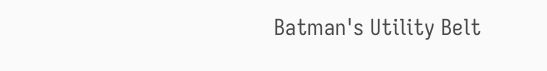Batman's Utility Belt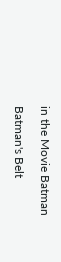in the Movie Batman

Batman's Belt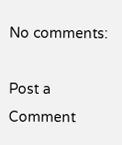No comments:

Post a Comment